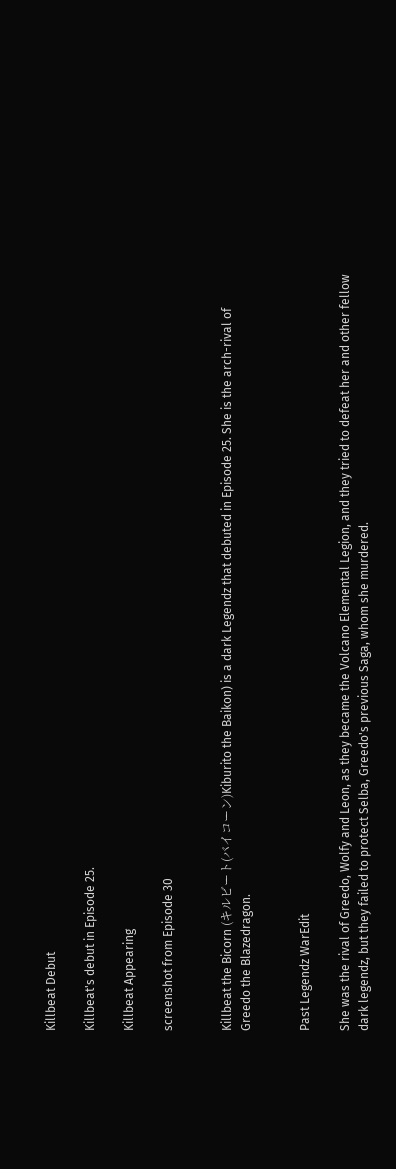Killbeat Debut

Killbeat's debut in Episode 25.

Killbeat Appearing

screenshot from Episode 30


Killbeat the Bicorn (キルビート(バイコーン)Kiburito the Baikon) is a dark Legendz that debuted in Episode 25. She is the arch-rival of Greedo the Blazedragon.


Past Legendz WarEdit

She was the rival of Greedo, Wolfy and Leon, as they became the Volcano Elemental Legion, and they tried to defeat her and other fellow dark legendz, but they failed to protect Selba, Greedo's previous Saga, whom she murdered.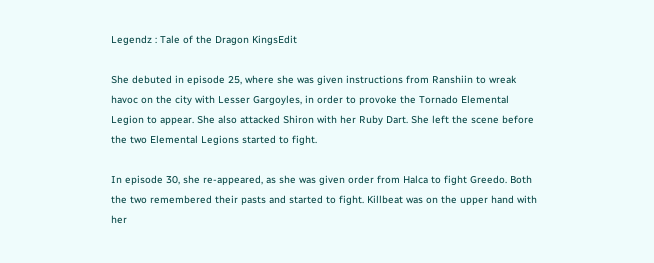Legendz : Tale of the Dragon KingsEdit

She debuted in episode 25, where she was given instructions from Ranshiin to wreak havoc on the city with Lesser Gargoyles, in order to provoke the Tornado Elemental Legion to appear. She also attacked Shiron with her Ruby Dart. She left the scene before the two Elemental Legions started to fight.

In episode 30, she re-appeared, as she was given order from Halca to fight Greedo. Both the two remembered their pasts and started to fight. Killbeat was on the upper hand with her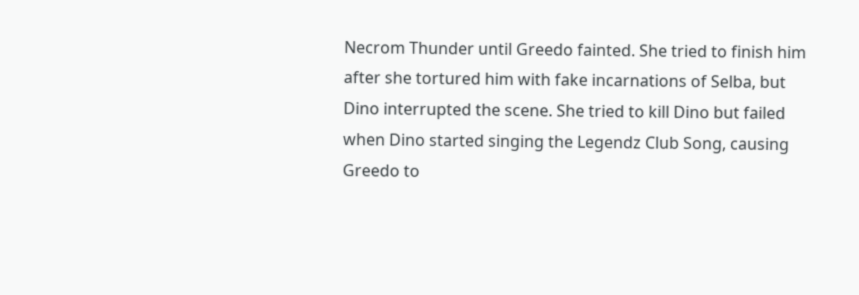Necrom Thunder until Greedo fainted. She tried to finish him after she tortured him with fake incarnations of Selba, but Dino interrupted the scene. She tried to kill Dino but failed when Dino started singing the Legendz Club Song, causing Greedo to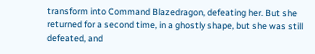transform into Command Blazedragon, defeating her. But she returned for a second time, in a ghostly shape, but she was still defeated, and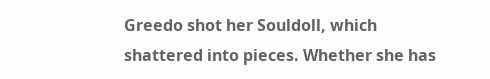Greedo shot her Souldoll, which shattered into pieces. Whether she has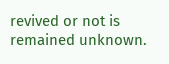revived or not is remained unknown.